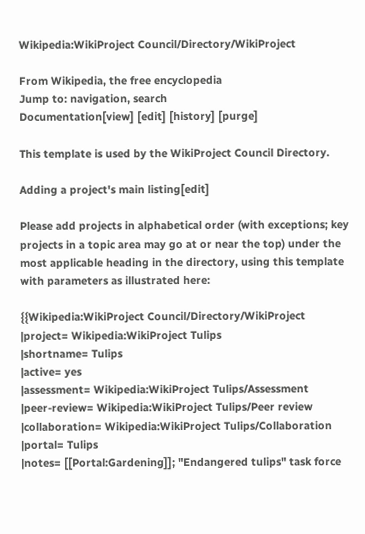Wikipedia:WikiProject Council/Directory/WikiProject

From Wikipedia, the free encyclopedia
Jump to: navigation, search
Documentation[view] [edit] [history] [purge]

This template is used by the WikiProject Council Directory.

Adding a project's main listing[edit]

Please add projects in alphabetical order (with exceptions; key projects in a topic area may go at or near the top) under the most applicable heading in the directory, using this template with parameters as illustrated here:

{{Wikipedia:WikiProject Council/Directory/WikiProject
|project= Wikipedia:WikiProject Tulips
|shortname= Tulips
|active= yes
|assessment= Wikipedia:WikiProject Tulips/Assessment
|peer-review= Wikipedia:WikiProject Tulips/Peer review
|collaboration= Wikipedia:WikiProject Tulips/Collaboration
|portal= Tulips
|notes= [[Portal:Gardening]]; "Endangered tulips" task force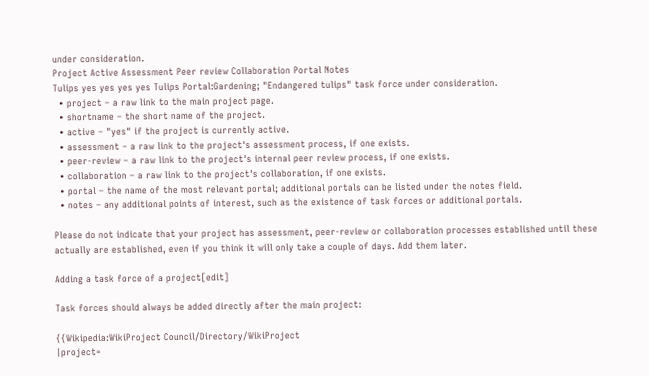under consideration.
Project Active Assessment Peer review Collaboration Portal Notes
Tulips yes yes yes yes Tulips Portal:Gardening; "Endangered tulips" task force under consideration.
  • project – a raw link to the main project page.
  • shortname – the short name of the project.
  • active – "yes" if the project is currently active.
  • assessment – a raw link to the project's assessment process, if one exists.
  • peer-review – a raw link to the project's internal peer review process, if one exists.
  • collaboration – a raw link to the project's collaboration, if one exists.
  • portal – the name of the most relevant portal; additional portals can be listed under the notes field.
  • notes – any additional points of interest, such as the existence of task forces or additional portals.

Please do not indicate that your project has assessment, peer-review or collaboration processes established until these actually are established, even if you think it will only take a couple of days. Add them later.

Adding a task force of a project[edit]

Task forces should always be added directly after the main project:

{{Wikipedia:WikiProject Council/Directory/WikiProject
|project=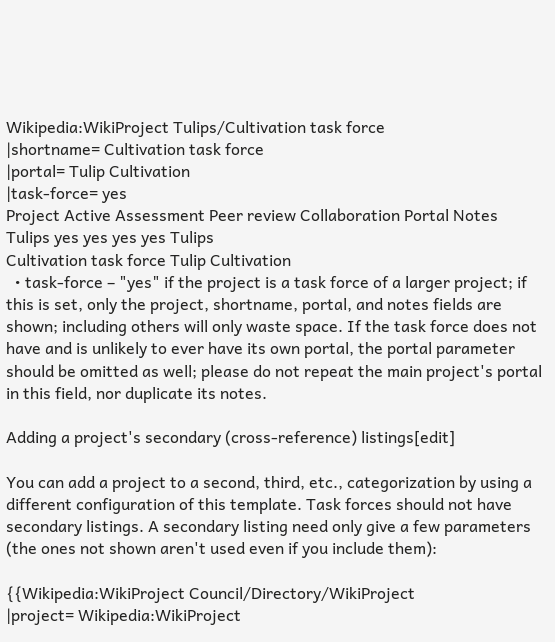Wikipedia:WikiProject Tulips/Cultivation task force
|shortname= Cultivation task force
|portal= Tulip Cultivation
|task-force= yes
Project Active Assessment Peer review Collaboration Portal Notes
Tulips yes yes yes yes Tulips
Cultivation task force Tulip Cultivation
  • task-force – "yes" if the project is a task force of a larger project; if this is set, only the project, shortname, portal, and notes fields are shown; including others will only waste space. If the task force does not have and is unlikely to ever have its own portal, the portal parameter should be omitted as well; please do not repeat the main project's portal in this field, nor duplicate its notes.

Adding a project's secondary (cross-reference) listings[edit]

You can add a project to a second, third, etc., categorization by using a different configuration of this template. Task forces should not have secondary listings. A secondary listing need only give a few parameters (the ones not shown aren't used even if you include them):

{{Wikipedia:WikiProject Council/Directory/WikiProject
|project= Wikipedia:WikiProject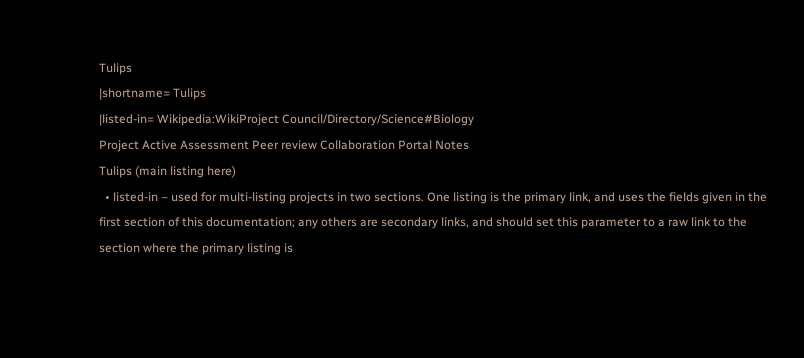Tulips
|shortname= Tulips
|listed-in= Wikipedia:WikiProject Council/Directory/Science#Biology
Project Active Assessment Peer review Collaboration Portal Notes
Tulips (main listing here)
  • listed-in – used for multi-listing projects in two sections. One listing is the primary link, and uses the fields given in the first section of this documentation; any others are secondary links, and should set this parameter to a raw link to the section where the primary listing is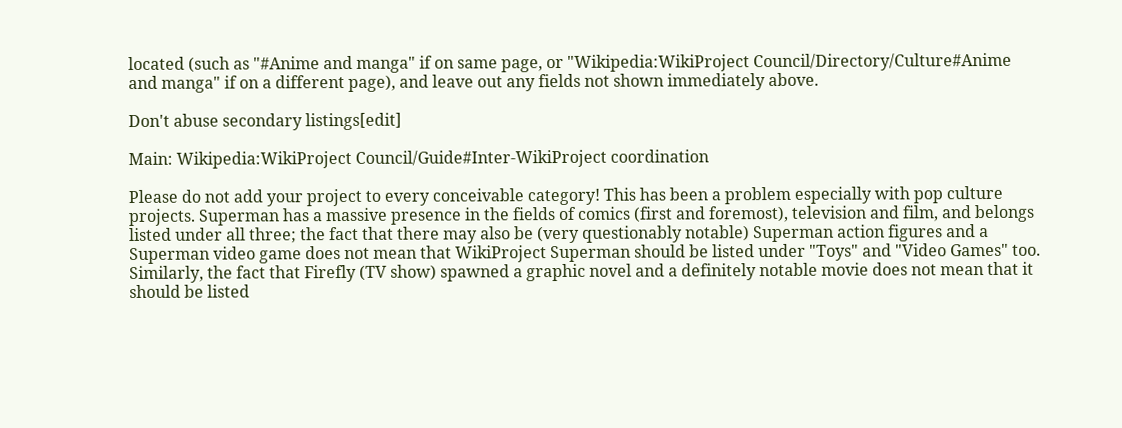located (such as "#Anime and manga" if on same page, or "Wikipedia:WikiProject Council/Directory/Culture#Anime and manga" if on a different page), and leave out any fields not shown immediately above.

Don't abuse secondary listings[edit]

Main: Wikipedia:WikiProject Council/Guide#Inter-WikiProject coordination

Please do not add your project to every conceivable category! This has been a problem especially with pop culture projects. Superman has a massive presence in the fields of comics (first and foremost), television and film, and belongs listed under all three; the fact that there may also be (very questionably notable) Superman action figures and a Superman video game does not mean that WikiProject Superman should be listed under "Toys" and "Video Games" too. Similarly, the fact that Firefly (TV show) spawned a graphic novel and a definitely notable movie does not mean that it should be listed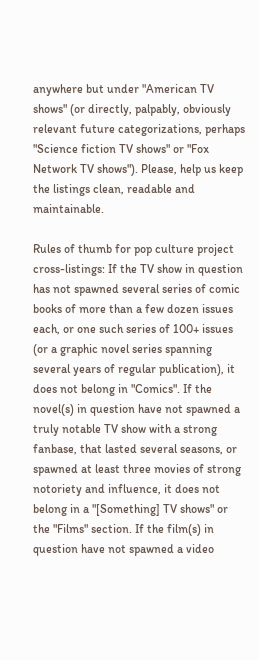anywhere but under "American TV shows" (or directly, palpably, obviously relevant future categorizations, perhaps "Science fiction TV shows" or "Fox Network TV shows"). Please, help us keep the listings clean, readable and maintainable.

Rules of thumb for pop culture project cross-listings: If the TV show in question has not spawned several series of comic books of more than a few dozen issues each, or one such series of 100+ issues (or a graphic novel series spanning several years of regular publication), it does not belong in "Comics". If the novel(s) in question have not spawned a truly notable TV show with a strong fanbase, that lasted several seasons, or spawned at least three movies of strong notoriety and influence, it does not belong in a "[Something] TV shows" or the "Films" section. If the film(s) in question have not spawned a video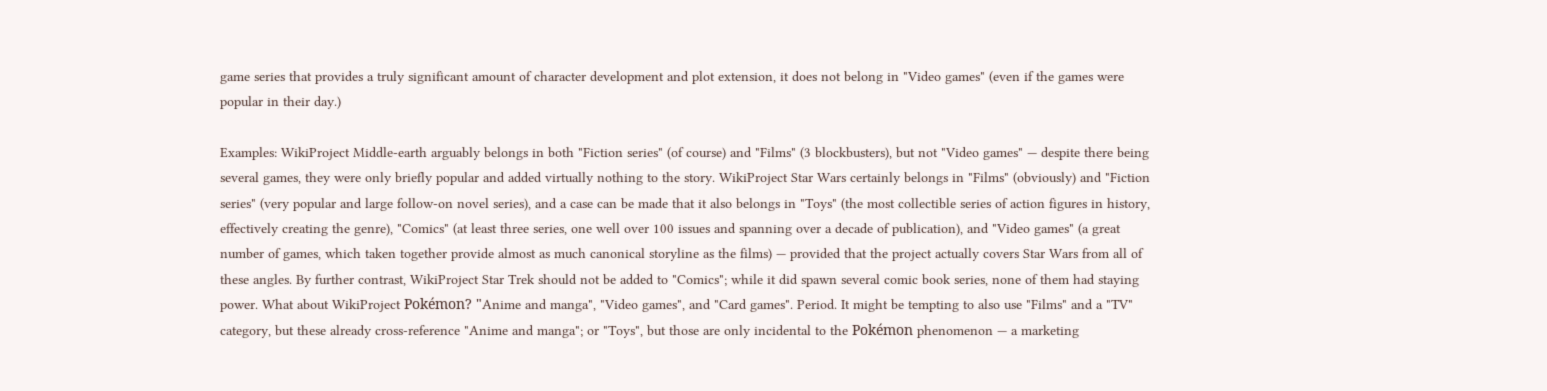game series that provides a truly significant amount of character development and plot extension, it does not belong in "Video games" (even if the games were popular in their day.)

Examples: WikiProject Middle-earth arguably belongs in both "Fiction series" (of course) and "Films" (3 blockbusters), but not "Video games" — despite there being several games, they were only briefly popular and added virtually nothing to the story. WikiProject Star Wars certainly belongs in "Films" (obviously) and "Fiction series" (very popular and large follow-on novel series), and a case can be made that it also belongs in "Toys" (the most collectible series of action figures in history, effectively creating the genre), "Comics" (at least three series, one well over 100 issues and spanning over a decade of publication), and "Video games" (a great number of games, which taken together provide almost as much canonical storyline as the films) — provided that the project actually covers Star Wars from all of these angles. By further contrast, WikiProject Star Trek should not be added to "Comics"; while it did spawn several comic book series, none of them had staying power. What about WikiProject Pokémon? "Anime and manga", "Video games", and "Card games". Period. It might be tempting to also use "Films" and a "TV" category, but these already cross-reference "Anime and manga"; or "Toys", but those are only incidental to the Pokémon phenomenon — a marketing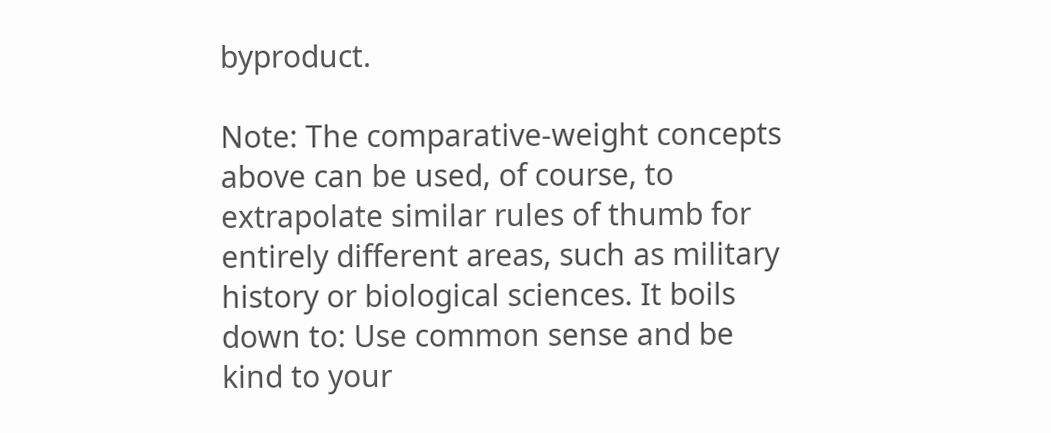byproduct.

Note: The comparative-weight concepts above can be used, of course, to extrapolate similar rules of thumb for entirely different areas, such as military history or biological sciences. It boils down to: Use common sense and be kind to your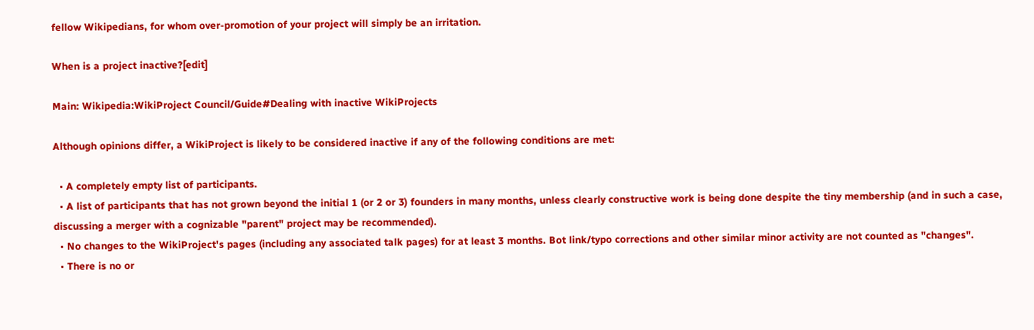fellow Wikipedians, for whom over-promotion of your project will simply be an irritation.

When is a project inactive?[edit]

Main: Wikipedia:WikiProject Council/Guide#Dealing with inactive WikiProjects

Although opinions differ, a WikiProject is likely to be considered inactive if any of the following conditions are met:

  • A completely empty list of participants.
  • A list of participants that has not grown beyond the initial 1 (or 2 or 3) founders in many months, unless clearly constructive work is being done despite the tiny membership (and in such a case, discussing a merger with a cognizable "parent" project may be recommended).
  • No changes to the WikiProject's pages (including any associated talk pages) for at least 3 months. Bot link/typo corrections and other similar minor activity are not counted as "changes".
  • There is no or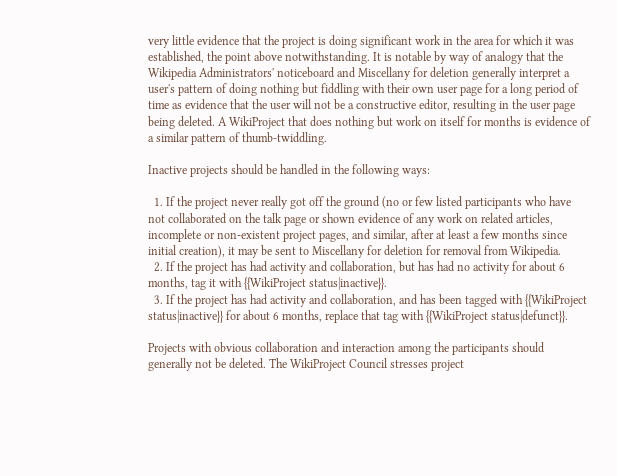very little evidence that the project is doing significant work in the area for which it was established, the point above notwithstanding. It is notable by way of analogy that the Wikipedia Administrators' noticeboard and Miscellany for deletion generally interpret a user's pattern of doing nothing but fiddling with their own user page for a long period of time as evidence that the user will not be a constructive editor, resulting in the user page being deleted. A WikiProject that does nothing but work on itself for months is evidence of a similar pattern of thumb-twiddling.

Inactive projects should be handled in the following ways:

  1. If the project never really got off the ground (no or few listed participants who have not collaborated on the talk page or shown evidence of any work on related articles, incomplete or non-existent project pages, and similar, after at least a few months since initial creation), it may be sent to Miscellany for deletion for removal from Wikipedia.
  2. If the project has had activity and collaboration, but has had no activity for about 6 months, tag it with {{WikiProject status|inactive}}.
  3. If the project has had activity and collaboration, and has been tagged with {{WikiProject status|inactive}} for about 6 months, replace that tag with {{WikiProject status|defunct}}.

Projects with obvious collaboration and interaction among the participants should generally not be deleted. The WikiProject Council stresses project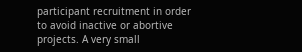participant recruitment in order to avoid inactive or abortive projects. A very small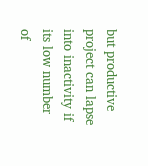but productive project can lapse into inactivity if its low number of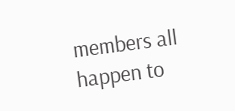members all happen to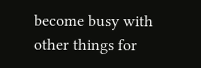become busy with other things for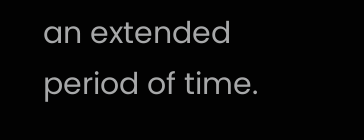an extended period of time.